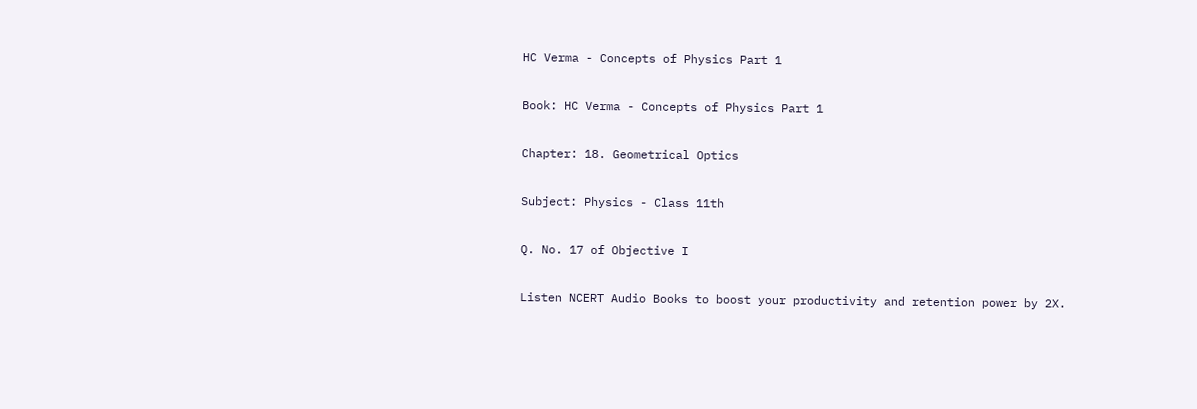HC Verma - Concepts of Physics Part 1

Book: HC Verma - Concepts of Physics Part 1

Chapter: 18. Geometrical Optics

Subject: Physics - Class 11th

Q. No. 17 of Objective I

Listen NCERT Audio Books to boost your productivity and retention power by 2X.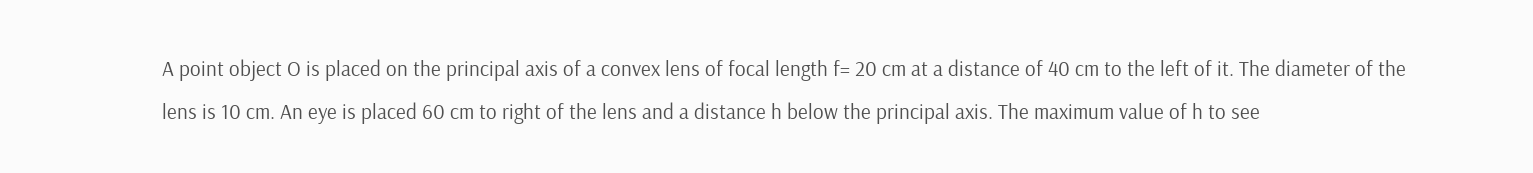A point object O is placed on the principal axis of a convex lens of focal length f= 20 cm at a distance of 40 cm to the left of it. The diameter of the lens is 10 cm. An eye is placed 60 cm to right of the lens and a distance h below the principal axis. The maximum value of h to see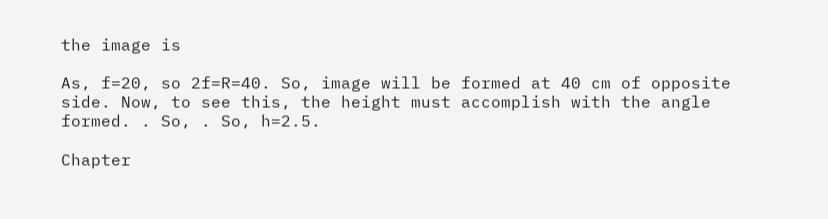the image is

As, f=20, so 2f=R=40. So, image will be formed at 40 cm of opposite side. Now, to see this, the height must accomplish with the angle formed. . So, . So, h=2.5.

Chapter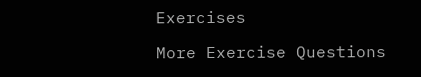Exercises

More Exercise Questions